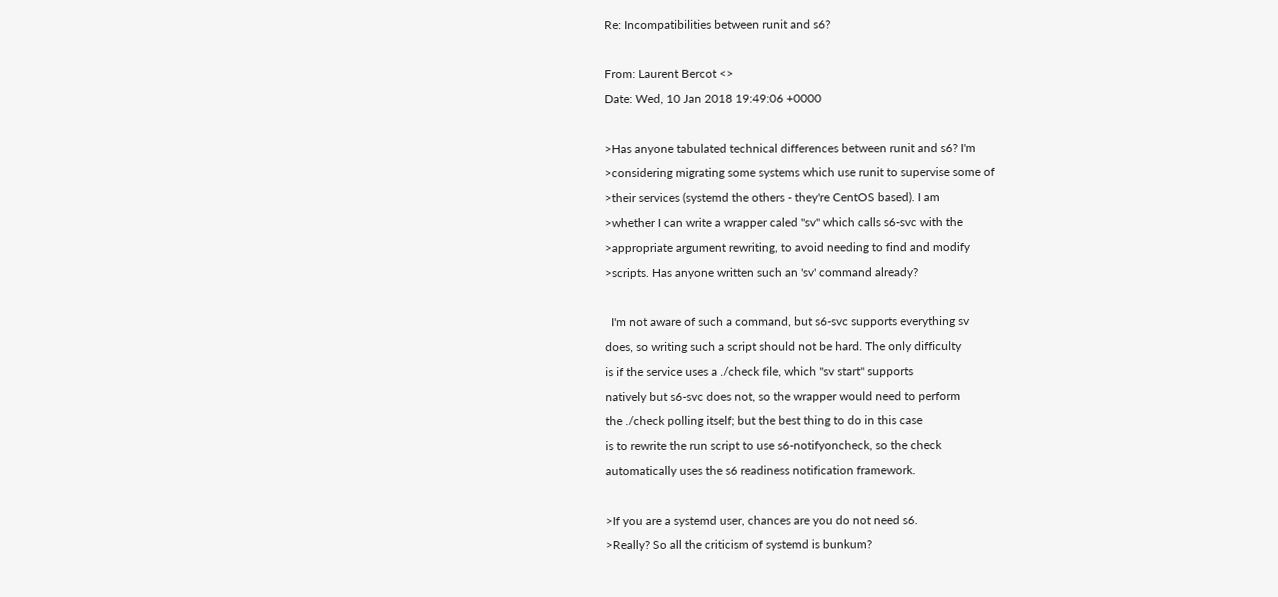Re: Incompatibilities between runit and s6?

From: Laurent Bercot <>
Date: Wed, 10 Jan 2018 19:49:06 +0000

>Has anyone tabulated technical differences between runit and s6? I'm
>considering migrating some systems which use runit to supervise some of
>their services (systemd the others - they're CentOS based). I am
>whether I can write a wrapper caled "sv" which calls s6-svc with the
>appropriate argument rewriting, to avoid needing to find and modify
>scripts. Has anyone written such an 'sv' command already?

  I'm not aware of such a command, but s6-svc supports everything sv
does, so writing such a script should not be hard. The only difficulty
is if the service uses a ./check file, which "sv start" supports
natively but s6-svc does not, so the wrapper would need to perform
the ./check polling itself; but the best thing to do in this case
is to rewrite the run script to use s6-notifyoncheck, so the check
automatically uses the s6 readiness notification framework.

>If you are a systemd user, chances are you do not need s6.
>Really? So all the criticism of systemd is bunkum?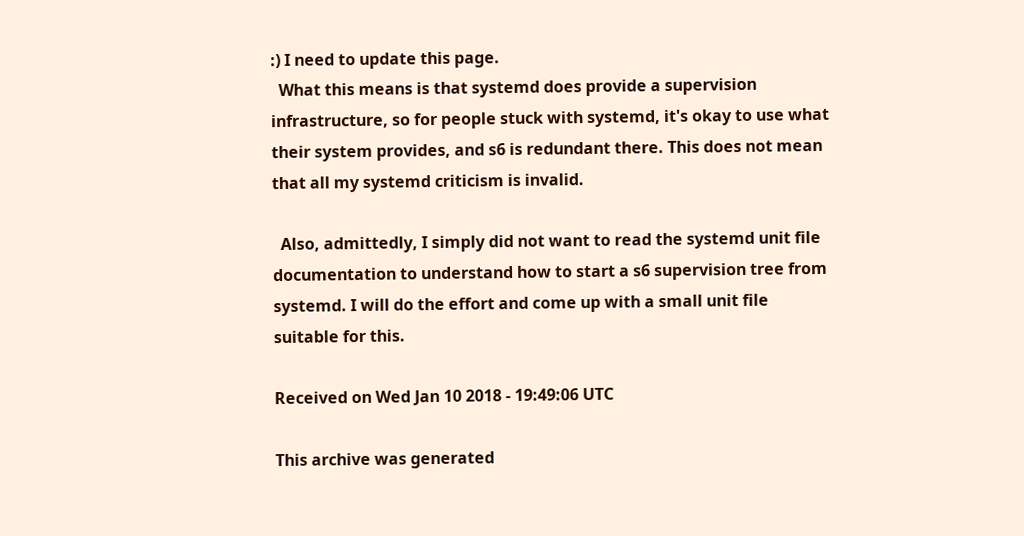:) I need to update this page.
  What this means is that systemd does provide a supervision
infrastructure, so for people stuck with systemd, it's okay to use what
their system provides, and s6 is redundant there. This does not mean
that all my systemd criticism is invalid.

  Also, admittedly, I simply did not want to read the systemd unit file
documentation to understand how to start a s6 supervision tree from
systemd. I will do the effort and come up with a small unit file
suitable for this.

Received on Wed Jan 10 2018 - 19:49:06 UTC

This archive was generated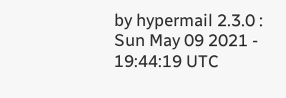by hypermail 2.3.0 : Sun May 09 2021 - 19:44:19 UTC